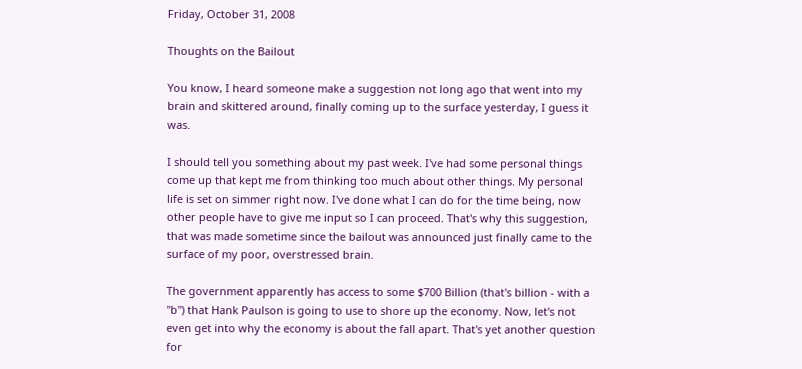Friday, October 31, 2008

Thoughts on the Bailout

You know, I heard someone make a suggestion not long ago that went into my brain and skittered around, finally coming up to the surface yesterday, I guess it was.

I should tell you something about my past week. I've had some personal things come up that kept me from thinking too much about other things. My personal life is set on simmer right now. I've done what I can do for the time being, now other people have to give me input so I can proceed. That's why this suggestion, that was made sometime since the bailout was announced just finally came to the surface of my poor, overstressed brain.

The government apparently has access to some $700 Billion (that's billion - with a "b") that Hank Paulson is going to use to shore up the economy. Now, let's not even get into why the economy is about the fall apart. That's yet another question for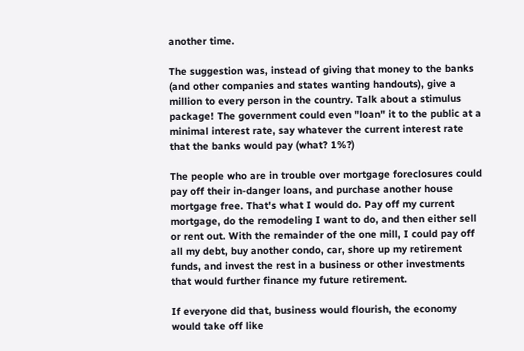another time.

The suggestion was, instead of giving that money to the banks (and other companies and states wanting handouts), give a million to every person in the country. Talk about a stimulus package! The government could even "loan" it to the public at a minimal interest rate, say whatever the current interest rate that the banks would pay (what? 1%?)

The people who are in trouble over mortgage foreclosures could pay off their in-danger loans, and purchase another house mortgage free. That's what I would do. Pay off my current mortgage, do the remodeling I want to do, and then either sell or rent out. With the remainder of the one mill, I could pay off all my debt, buy another condo, car, shore up my retirement funds, and invest the rest in a business or other investments that would further finance my future retirement.

If everyone did that, business would flourish, the economy would take off like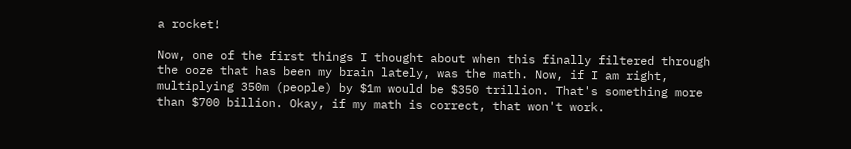a rocket!

Now, one of the first things I thought about when this finally filtered through the ooze that has been my brain lately, was the math. Now, if I am right, multiplying 350m (people) by $1m would be $350 trillion. That's something more than $700 billion. Okay, if my math is correct, that won't work.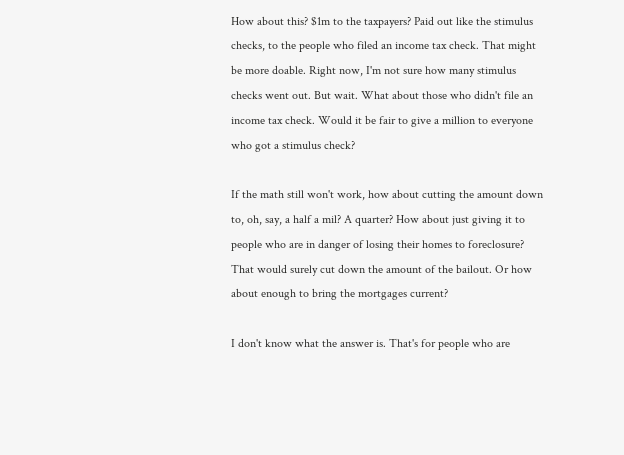How about this? $1m to the taxpayers? Paid out like the stimulus checks, to the people who filed an income tax check. That might be more doable. Right now, I'm not sure how many stimulus checks went out. But wait. What about those who didn't file an income tax check. Would it be fair to give a million to everyone who got a stimulus check?

If the math still won't work, how about cutting the amount down to, oh, say, a half a mil? A quarter? How about just giving it to people who are in danger of losing their homes to foreclosure? That would surely cut down the amount of the bailout. Or how about enough to bring the mortgages current?

I don't know what the answer is. That's for people who are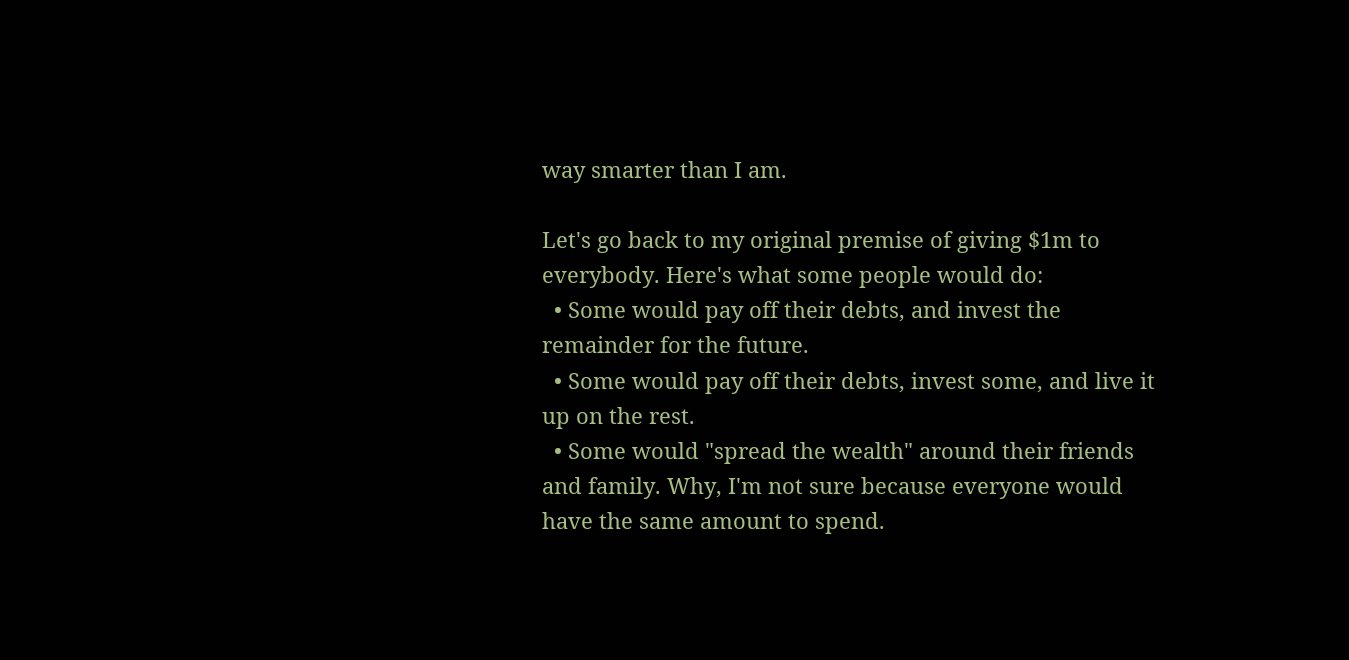way smarter than I am.

Let's go back to my original premise of giving $1m to everybody. Here's what some people would do:
  • Some would pay off their debts, and invest the remainder for the future.
  • Some would pay off their debts, invest some, and live it up on the rest.
  • Some would "spread the wealth" around their friends and family. Why, I'm not sure because everyone would have the same amount to spend.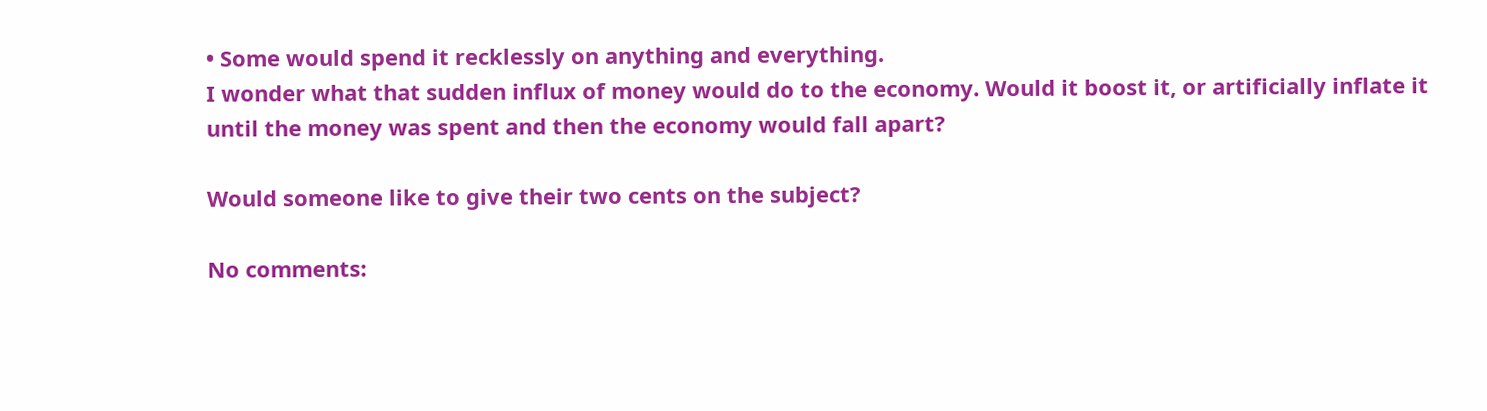• Some would spend it recklessly on anything and everything.
I wonder what that sudden influx of money would do to the economy. Would it boost it, or artificially inflate it until the money was spent and then the economy would fall apart?

Would someone like to give their two cents on the subject?

No comments: